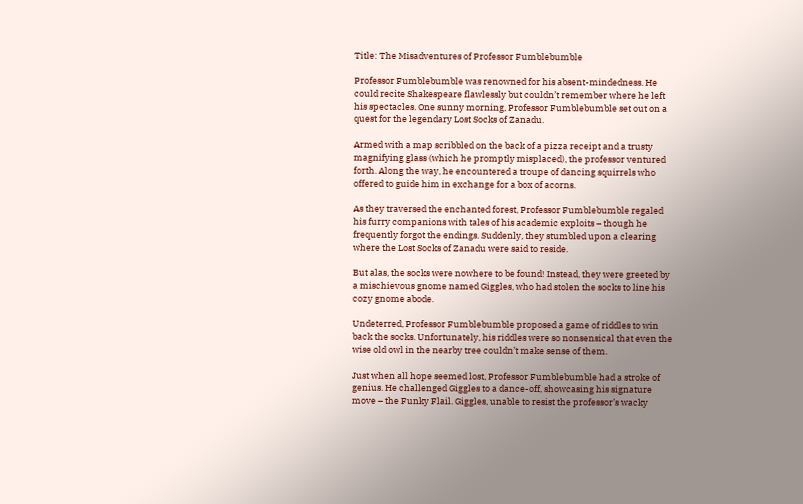Title: The Misadventures of Professor Fumblebumble

Professor Fumblebumble was renowned for his absent-mindedness. He could recite Shakespeare flawlessly but couldn’t remember where he left his spectacles. One sunny morning, Professor Fumblebumble set out on a quest for the legendary Lost Socks of Zanadu.

Armed with a map scribbled on the back of a pizza receipt and a trusty magnifying glass (which he promptly misplaced), the professor ventured forth. Along the way, he encountered a troupe of dancing squirrels who offered to guide him in exchange for a box of acorns.

As they traversed the enchanted forest, Professor Fumblebumble regaled his furry companions with tales of his academic exploits – though he frequently forgot the endings. Suddenly, they stumbled upon a clearing where the Lost Socks of Zanadu were said to reside.

But alas, the socks were nowhere to be found! Instead, they were greeted by a mischievous gnome named Giggles, who had stolen the socks to line his cozy gnome abode.

Undeterred, Professor Fumblebumble proposed a game of riddles to win back the socks. Unfortunately, his riddles were so nonsensical that even the wise old owl in the nearby tree couldn’t make sense of them.

Just when all hope seemed lost, Professor Fumblebumble had a stroke of genius. He challenged Giggles to a dance-off, showcasing his signature move – the Funky Flail. Giggles, unable to resist the professor’s wacky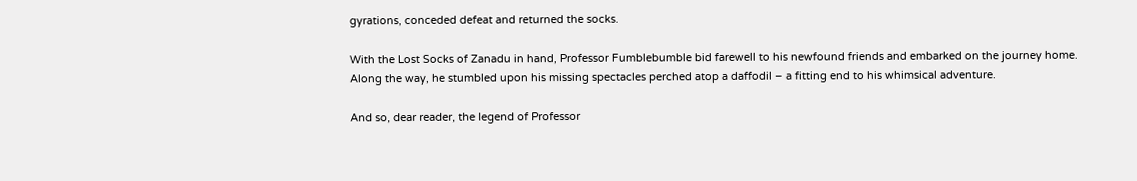gyrations, conceded defeat and returned the socks.

With the Lost Socks of Zanadu in hand, Professor Fumblebumble bid farewell to his newfound friends and embarked on the journey home. Along the way, he stumbled upon his missing spectacles perched atop a daffodil – a fitting end to his whimsical adventure.

And so, dear reader, the legend of Professor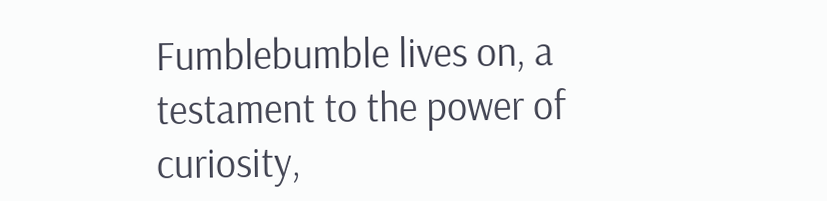Fumblebumble lives on, a testament to the power of curiosity,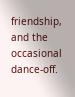friendship, and the occasional dance-off.